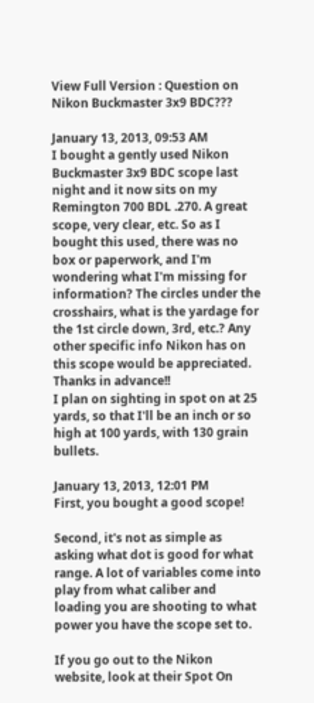View Full Version : Question on Nikon Buckmaster 3x9 BDC???

January 13, 2013, 09:53 AM
I bought a gently used Nikon Buckmaster 3x9 BDC scope last night and it now sits on my Remington 700 BDL .270. A great scope, very clear, etc. So as I bought this used, there was no box or paperwork, and I'm wondering what I'm missing for information? The circles under the crosshairs, what is the yardage for the 1st circle down, 3rd, etc.? Any other specific info Nikon has on this scope would be appreciated.
Thanks in advance!!
I plan on sighting in spot on at 25 yards, so that I'll be an inch or so high at 100 yards, with 130 grain bullets.

January 13, 2013, 12:01 PM
First, you bought a good scope!

Second, it's not as simple as asking what dot is good for what range. A lot of variables come into play from what caliber and loading you are shooting to what power you have the scope set to.

If you go out to the Nikon website, look at their Spot On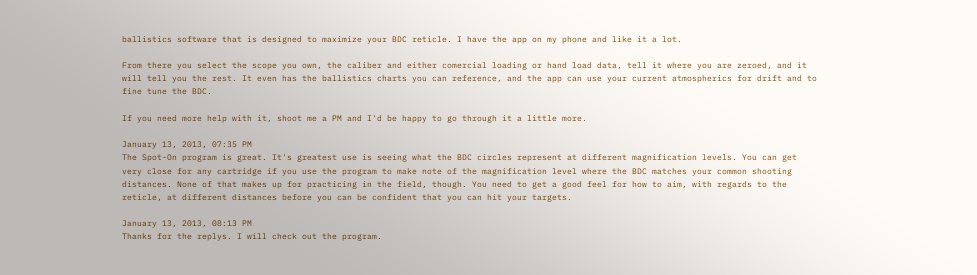ballistics software that is designed to maximize your BDC reticle. I have the app on my phone and like it a lot.

From there you select the scope you own, the caliber and either comercial loading or hand load data, tell it where you are zeroed, and it will tell you the rest. It even has the ballistics charts you can reference, and the app can use your current atmospherics for drift and to fine tune the BDC.

If you need more help with it, shoot me a PM and I'd be happy to go through it a little more.

January 13, 2013, 07:35 PM
The Spot-On program is great. It's greatest use is seeing what the BDC circles represent at different magnification levels. You can get very close for any cartridge if you use the program to make note of the magnification level where the BDC matches your common shooting distances. None of that makes up for practicing in the field, though. You need to get a good feel for how to aim, with regards to the reticle, at different distances before you can be confident that you can hit your targets.

January 13, 2013, 08:13 PM
Thanks for the replys. I will check out the program.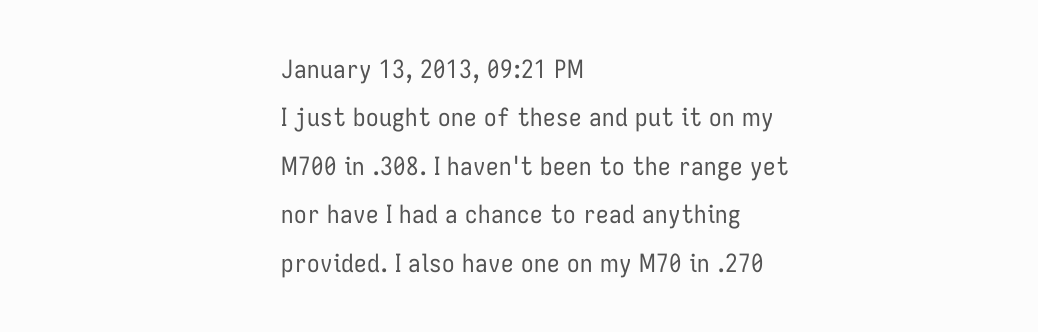January 13, 2013, 09:21 PM
I just bought one of these and put it on my M700 in .308. I haven't been to the range yet nor have I had a chance to read anything provided. I also have one on my M70 in .270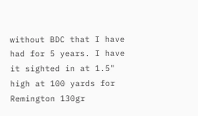without BDC that I have had for 5 years. I have it sighted in at 1.5" high at 100 yards for Remington 130gr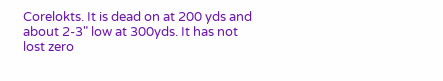Corelokts. It is dead on at 200 yds and about 2-3" low at 300yds. It has not lost zero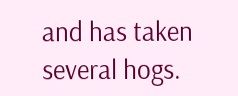and has taken several hogs.